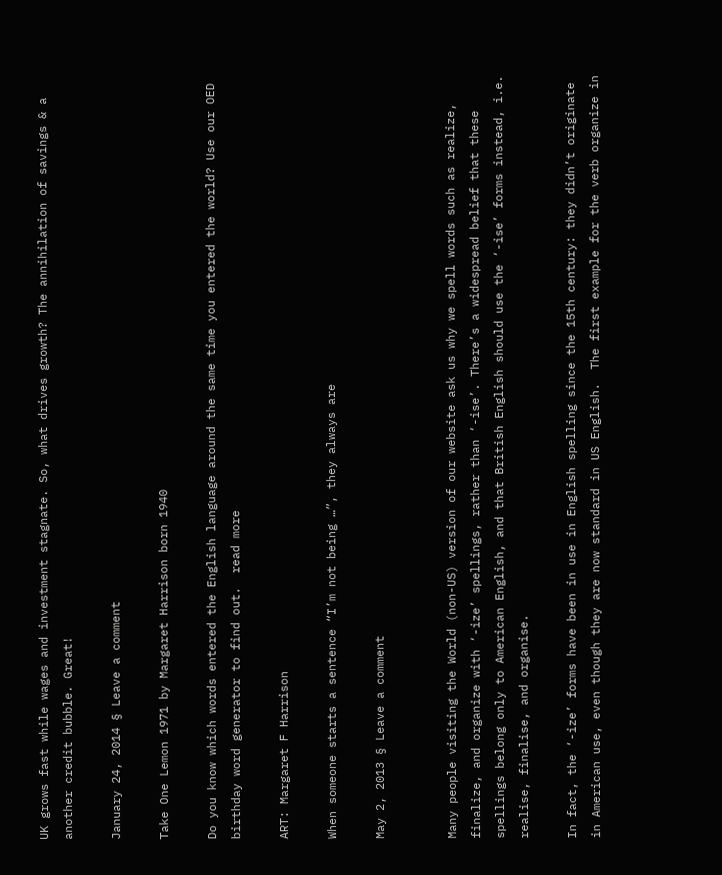UK grows fast while wages and investment stagnate. So, what drives growth? The annihilation of savings & a another credit bubble. Great!

January 24, 2014 § Leave a comment

Take One Lemon 1971 by Margaret Harrison born 1940

Do you know which words entered the English language around the same time you entered the world? Use our OED birthday word generator to find out.  read more

ART: Margaret F Harrison

When someone starts a sentence “I’m not being …”, they always are

May 2, 2013 § Leave a comment


Many people visiting the World (non-US) version of our website ask us why we spell words such as realize, finalize, and organize with ‘-ize’ spellings, rather than ‘-ise’. There’s a widespread belief that these spellings belong only to American English, and that British English should use the ‘-ise’ forms instead, i.e. realise, finalise, and organise.

In fact, the ‘-ize’ forms have been in use in English spelling since the 15th century: they didn’t originate in American use, even though they are now standard in US English.  The first example for the verb organize in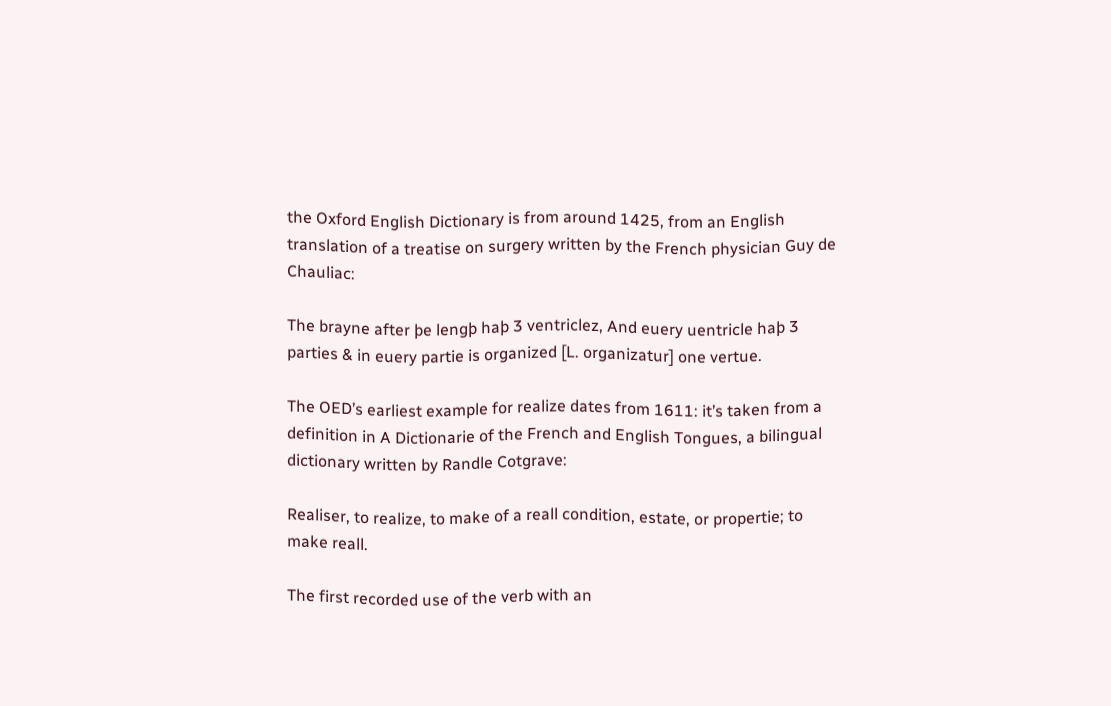the Oxford English Dictionary is from around 1425, from an English translation of a treatise on surgery written by the French physician Guy de Chauliac:

The brayne after þe lengþ haþ 3 ventriclez, And euery uentricle haþ 3 parties & in euery partie is organized [L. organizatur] one vertue.

The OED’s earliest example for realize dates from 1611: it’s taken from a definition in A Dictionarie of the French and English Tongues, a bilingual dictionary written by Randle Cotgrave:

Realiser, to realize, to make of a reall condition, estate, or propertie; to make reall.

The first recorded use of the verb with an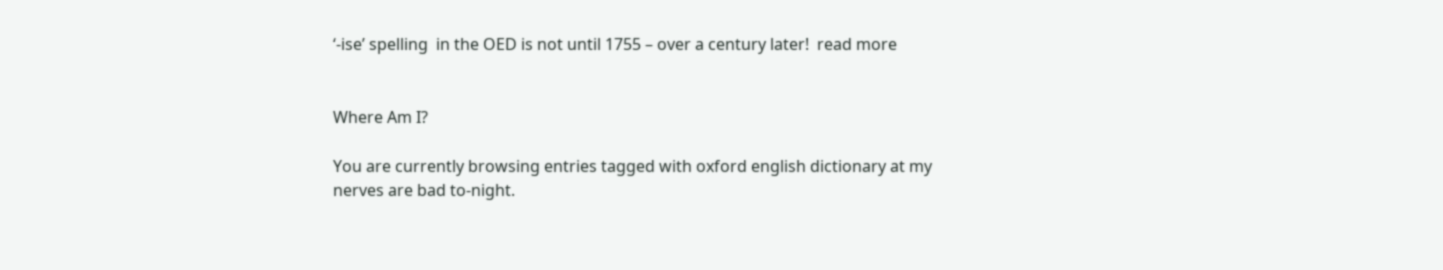‘-ise’ spelling  in the OED is not until 1755 – over a century later!  read more


Where Am I?

You are currently browsing entries tagged with oxford english dictionary at my nerves are bad to-night.